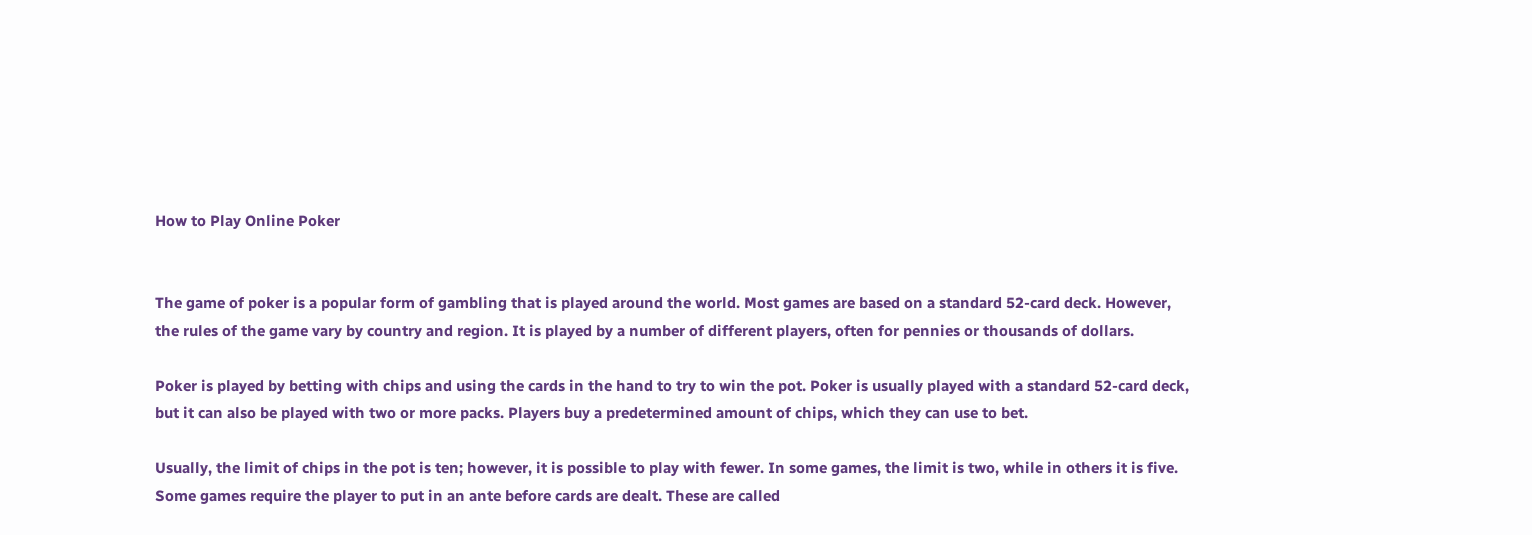How to Play Online Poker


The game of poker is a popular form of gambling that is played around the world. Most games are based on a standard 52-card deck. However, the rules of the game vary by country and region. It is played by a number of different players, often for pennies or thousands of dollars.

Poker is played by betting with chips and using the cards in the hand to try to win the pot. Poker is usually played with a standard 52-card deck, but it can also be played with two or more packs. Players buy a predetermined amount of chips, which they can use to bet.

Usually, the limit of chips in the pot is ten; however, it is possible to play with fewer. In some games, the limit is two, while in others it is five. Some games require the player to put in an ante before cards are dealt. These are called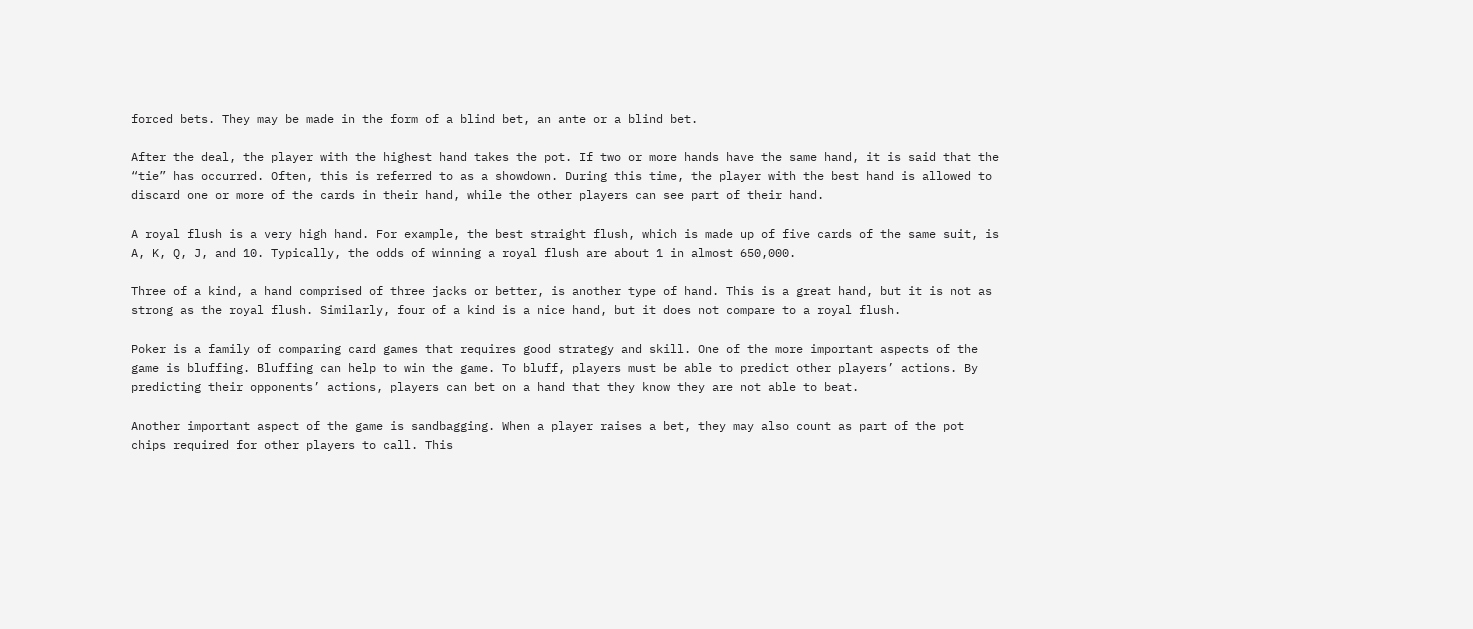forced bets. They may be made in the form of a blind bet, an ante or a blind bet.

After the deal, the player with the highest hand takes the pot. If two or more hands have the same hand, it is said that the “tie” has occurred. Often, this is referred to as a showdown. During this time, the player with the best hand is allowed to discard one or more of the cards in their hand, while the other players can see part of their hand.

A royal flush is a very high hand. For example, the best straight flush, which is made up of five cards of the same suit, is A, K, Q, J, and 10. Typically, the odds of winning a royal flush are about 1 in almost 650,000.

Three of a kind, a hand comprised of three jacks or better, is another type of hand. This is a great hand, but it is not as strong as the royal flush. Similarly, four of a kind is a nice hand, but it does not compare to a royal flush.

Poker is a family of comparing card games that requires good strategy and skill. One of the more important aspects of the game is bluffing. Bluffing can help to win the game. To bluff, players must be able to predict other players’ actions. By predicting their opponents’ actions, players can bet on a hand that they know they are not able to beat.

Another important aspect of the game is sandbagging. When a player raises a bet, they may also count as part of the pot chips required for other players to call. This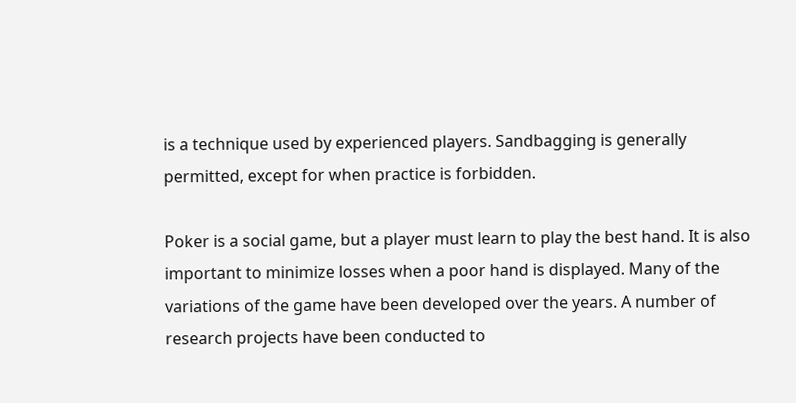is a technique used by experienced players. Sandbagging is generally permitted, except for when practice is forbidden.

Poker is a social game, but a player must learn to play the best hand. It is also important to minimize losses when a poor hand is displayed. Many of the variations of the game have been developed over the years. A number of research projects have been conducted to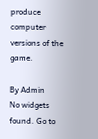produce computer versions of the game.

By Admin
No widgets found. Go to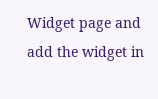Widget page and add the widget in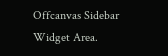Offcanvas Sidebar Widget Area.